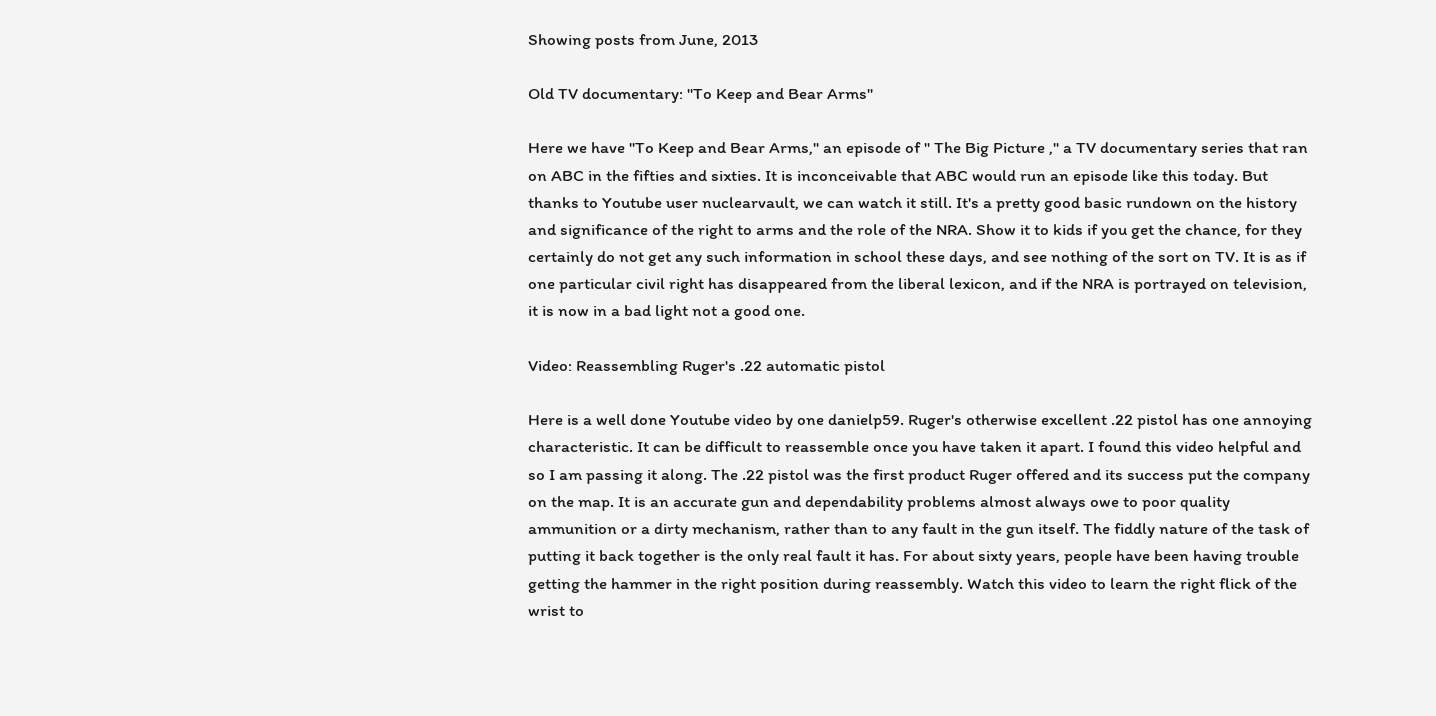Showing posts from June, 2013

Old TV documentary: "To Keep and Bear Arms"

Here we have "To Keep and Bear Arms," an episode of " The Big Picture ," a TV documentary series that ran on ABC in the fifties and sixties. It is inconceivable that ABC would run an episode like this today. But thanks to Youtube user nuclearvault, we can watch it still. It's a pretty good basic rundown on the history and significance of the right to arms and the role of the NRA. Show it to kids if you get the chance, for they certainly do not get any such information in school these days, and see nothing of the sort on TV. It is as if one particular civil right has disappeared from the liberal lexicon, and if the NRA is portrayed on television, it is now in a bad light not a good one.

Video: Reassembling Ruger's .22 automatic pistol

Here is a well done Youtube video by one danielp59. Ruger's otherwise excellent .22 pistol has one annoying characteristic. It can be difficult to reassemble once you have taken it apart. I found this video helpful and so I am passing it along. The .22 pistol was the first product Ruger offered and its success put the company on the map. It is an accurate gun and dependability problems almost always owe to poor quality ammunition or a dirty mechanism, rather than to any fault in the gun itself. The fiddly nature of the task of putting it back together is the only real fault it has. For about sixty years, people have been having trouble getting the hammer in the right position during reassembly. Watch this video to learn the right flick of the wrist to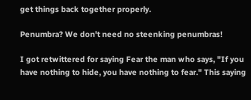get things back together properly.

Penumbra? We don't need no steenking penumbras!

I got retwittered for saying Fear the man who says, "If you have nothing to hide, you have nothing to fear." This saying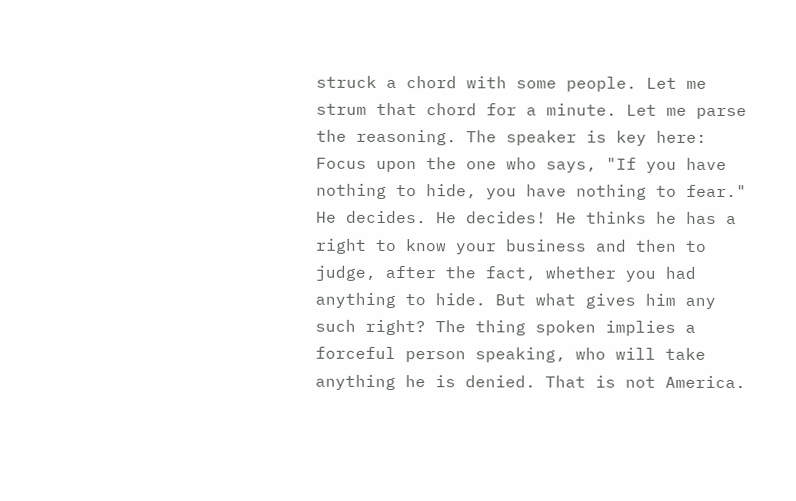struck a chord with some people. Let me strum that chord for a minute. Let me parse the reasoning. The speaker is key here: Focus upon the one who says, "If you have nothing to hide, you have nothing to fear."  He decides. He decides! He thinks he has a right to know your business and then to judge, after the fact, whether you had anything to hide. But what gives him any such right? The thing spoken implies a forceful person speaking, who will take anything he is denied. That is not America.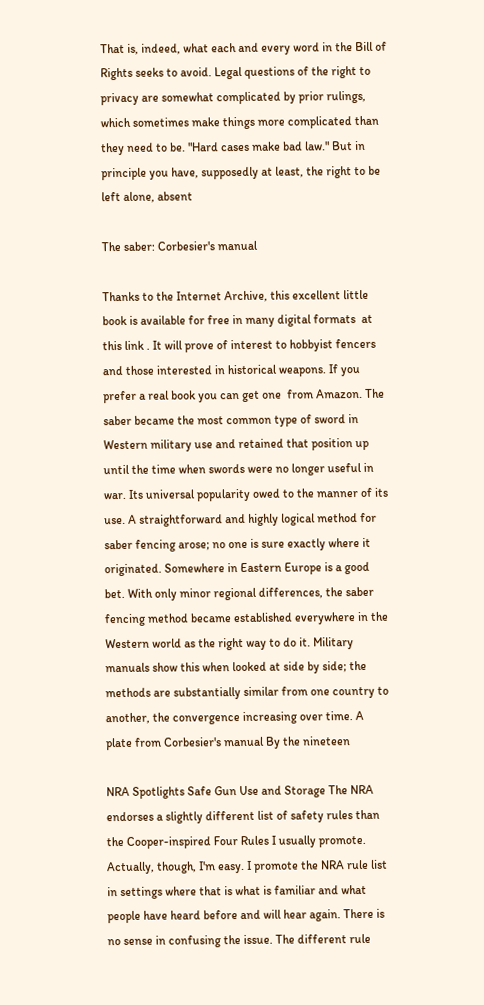That is, indeed, what each and every word in the Bill of Rights seeks to avoid. Legal questions of the right to privacy are somewhat complicated by prior rulings, which sometimes make things more complicated than they need to be. "Hard cases make bad law." But in principle you have, supposedly at least, the right to be left alone, absent

The saber: Corbesier's manual

Thanks to the Internet Archive, this excellent little book is available for free in many digital formats  at this link . It will prove of interest to hobbyist fencers and those interested in historical weapons. If you prefer a real book you can get one  from Amazon. The saber became the most common type of sword in Western military use and retained that position up until the time when swords were no longer useful in war. Its universal popularity owed to the manner of its use. A straightforward and highly logical method for saber fencing arose; no one is sure exactly where it originated. Somewhere in Eastern Europe is a good bet. With only minor regional differences, the saber fencing method became established everywhere in the Western world as the right way to do it. Military manuals show this when looked at side by side; the methods are substantially similar from one country to another, the convergence increasing over time. A plate from Corbesier's manual By the nineteen

NRA Spotlights Safe Gun Use and Storage The NRA endorses a slightly different list of safety rules than the Cooper-inspired Four Rules I usually promote. Actually, though, I'm easy. I promote the NRA rule list in settings where that is what is familiar and what people have heard before and will hear again. There is no sense in confusing the issue. The different rule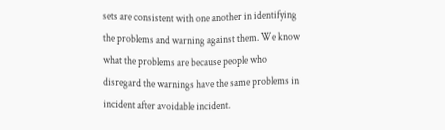sets are consistent with one another in identifying the problems and warning against them. We know what the problems are because people who disregard the warnings have the same problems in incident after avoidable incident.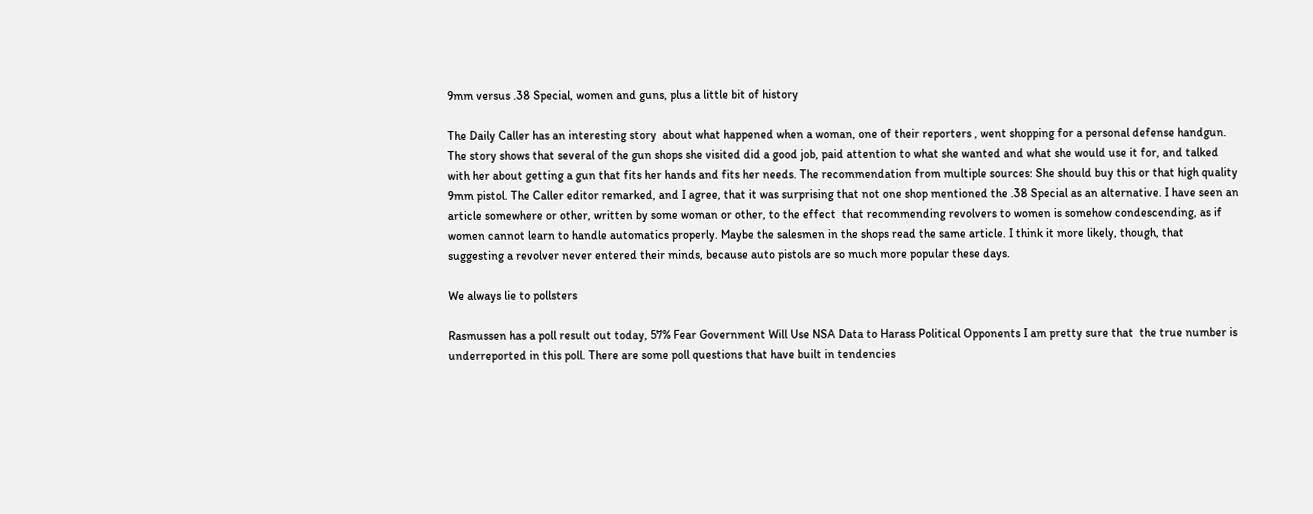9mm versus .38 Special, women and guns, plus a little bit of history

The Daily Caller has an interesting story  about what happened when a woman, one of their reporters , went shopping for a personal defense handgun. The story shows that several of the gun shops she visited did a good job, paid attention to what she wanted and what she would use it for, and talked with her about getting a gun that fits her hands and fits her needs. The recommendation from multiple sources: She should buy this or that high quality 9mm pistol. The Caller editor remarked, and I agree, that it was surprising that not one shop mentioned the .38 Special as an alternative. I have seen an article somewhere or other, written by some woman or other, to the effect  that recommending revolvers to women is somehow condescending, as if women cannot learn to handle automatics properly. Maybe the salesmen in the shops read the same article. I think it more likely, though, that suggesting a revolver never entered their minds, because auto pistols are so much more popular these days.

We always lie to pollsters

Rasmussen has a poll result out today, 57% Fear Government Will Use NSA Data to Harass Political Opponents I am pretty sure that  the true number is underreported in this poll. There are some poll questions that have built in tendencies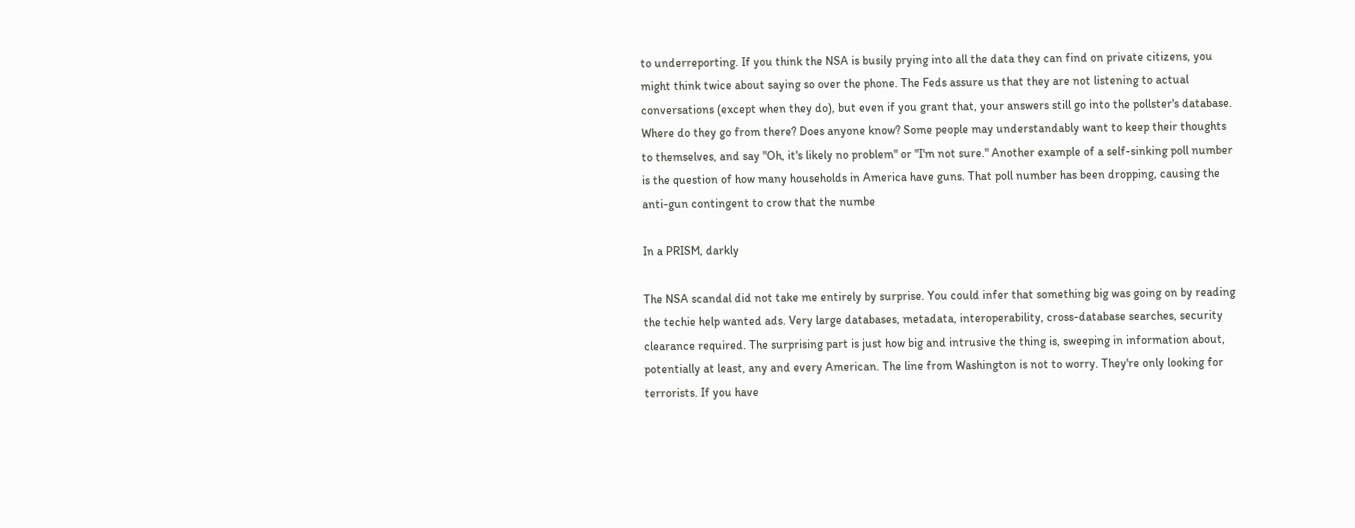to underreporting. If you think the NSA is busily prying into all the data they can find on private citizens, you might think twice about saying so over the phone. The Feds assure us that they are not listening to actual conversations (except when they do), but even if you grant that, your answers still go into the pollster's database. Where do they go from there? Does anyone know? Some people may understandably want to keep their thoughts to themselves, and say "Oh, it's likely no problem" or "I'm not sure." Another example of a self-sinking poll number is the question of how many households in America have guns. That poll number has been dropping, causing the anti-gun contingent to crow that the numbe

In a PRISM, darkly

The NSA scandal did not take me entirely by surprise. You could infer that something big was going on by reading the techie help wanted ads. Very large databases, metadata, interoperability, cross-database searches, security clearance required. The surprising part is just how big and intrusive the thing is, sweeping in information about, potentially at least, any and every American. The line from Washington is not to worry. They're only looking for terrorists. If you have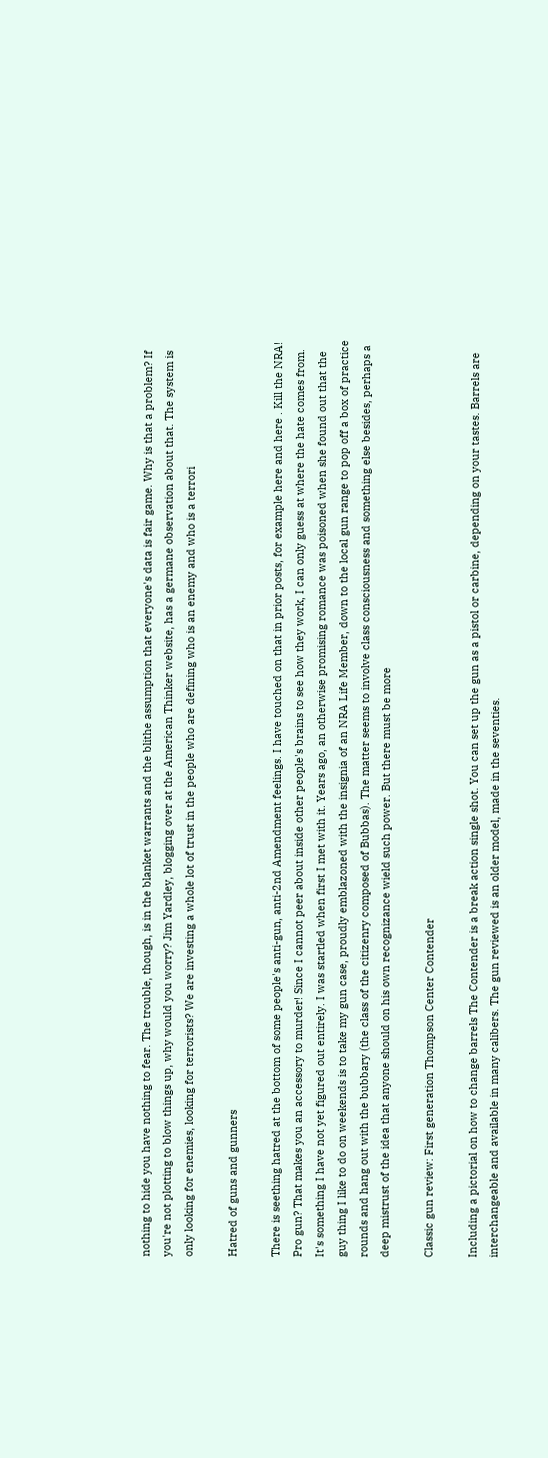nothing to hide you have nothing to fear. The trouble, though, is in the blanket warrants and the blithe assumption that everyone's data is fair game. Why is that a problem? If you're not plotting to blow things up, why would you worry? Jim Yardley, blogging over at the American Thinker website, has a germane observation about that. The system is only looking for enemies, looking for terrorists? We are investing a whole lot of trust in the people who are defining who is an enemy and who is a terrori

Hatred of guns and gunners

There is seething hatred at the bottom of some people's anti-gun, anti-2nd Amendment feelings. I have touched on that in prior posts, for example here and here . Kill the NRA! Pro gun? That makes you an accessory to murder! Since I cannot peer about inside other people's brains to see how they work, I can only guess at where the hate comes from. It's something I have not yet figured out entirely. I was startled when first I met with it. Years ago, an otherwise promising romance was poisoned when she found out that the guy thing I like to do on weekends is to take my gun case, proudly emblazoned with the insignia of an NRA Life Member, down to the local gun range to pop off a box of practice rounds and hang out with the bubbary (the class of the citizenry composed of Bubbas). The matter seems to involve class consciousness and something else besides, perhaps a deep mistrust of the idea that anyone should on his own recognizance wield such power. But there must be more

Classic gun review: First generation Thompson Center Contender

Including a pictorial on how to change barrels The Contender is a break action single shot. You can set up the gun as a pistol or carbine, depending on your tastes. Barrels are interchangeable and available in many calibers. The gun reviewed is an older model, made in the seventies.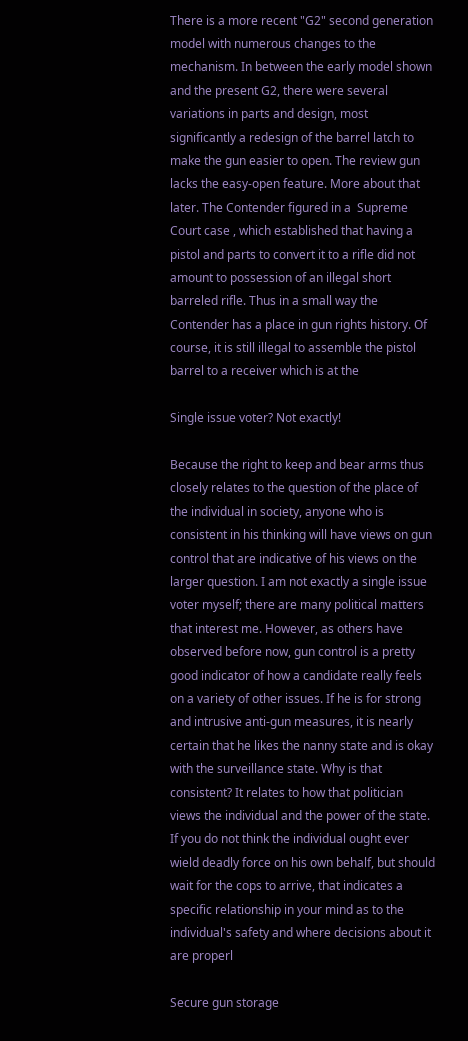There is a more recent "G2" second generation model with numerous changes to the mechanism. In between the early model shown and the present G2, there were several variations in parts and design, most significantly a redesign of the barrel latch to make the gun easier to open. The review gun lacks the easy-open feature. More about that later. The Contender figured in a  Supreme Court case , which established that having a pistol and parts to convert it to a rifle did not amount to possession of an illegal short barreled rifle. Thus in a small way the Contender has a place in gun rights history. Of course, it is still illegal to assemble the pistol barrel to a receiver which is at the

Single issue voter? Not exactly!

Because the right to keep and bear arms thus closely relates to the question of the place of the individual in society, anyone who is consistent in his thinking will have views on gun control that are indicative of his views on the larger question. I am not exactly a single issue voter myself; there are many political matters that interest me. However, as others have observed before now, gun control is a pretty good indicator of how a candidate really feels on a variety of other issues. If he is for strong and intrusive anti-gun measures, it is nearly certain that he likes the nanny state and is okay with the surveillance state. Why is that consistent? It relates to how that politician views the individual and the power of the state. If you do not think the individual ought ever wield deadly force on his own behalf, but should wait for the cops to arrive, that indicates a specific relationship in your mind as to the individual's safety and where decisions about it are properl

Secure gun storage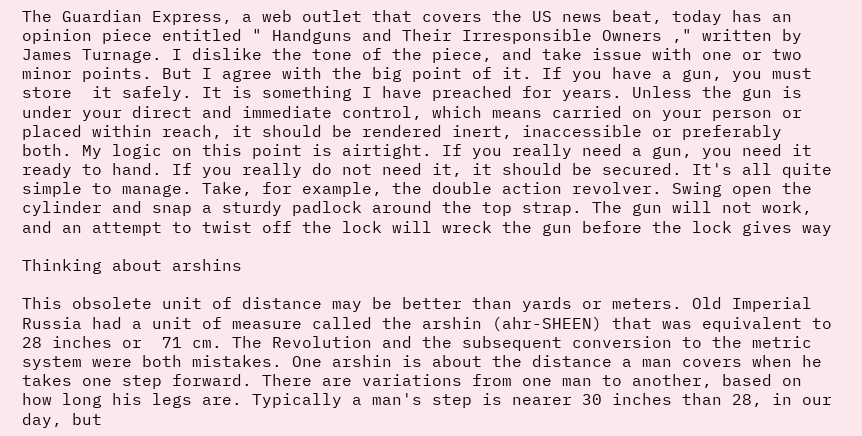The Guardian Express, a web outlet that covers the US news beat, today has an opinion piece entitled " Handguns and Their Irresponsible Owners ," written by James Turnage. I dislike the tone of the piece, and take issue with one or two minor points. But I agree with the big point of it. If you have a gun, you must store  it safely. It is something I have preached for years. Unless the gun is under your direct and immediate control, which means carried on your person or placed within reach, it should be rendered inert, inaccessible or preferably both. My logic on this point is airtight. If you really need a gun, you need it ready to hand. If you really do not need it, it should be secured. It's all quite simple to manage. Take, for example, the double action revolver. Swing open the cylinder and snap a sturdy padlock around the top strap. The gun will not work, and an attempt to twist off the lock will wreck the gun before the lock gives way

Thinking about arshins

This obsolete unit of distance may be better than yards or meters. Old Imperial Russia had a unit of measure called the arshin (ahr-SHEEN) that was equivalent to 28 inches or  71 cm. The Revolution and the subsequent conversion to the metric system were both mistakes. One arshin is about the distance a man covers when he takes one step forward. There are variations from one man to another, based on how long his legs are. Typically a man's step is nearer 30 inches than 28, in our day, but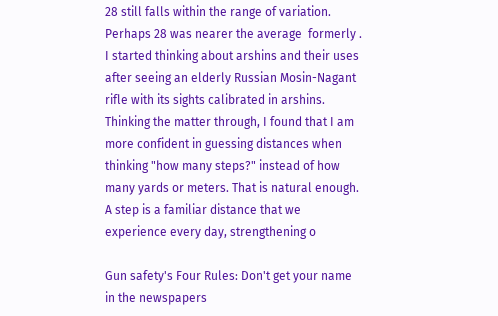28 still falls within the range of variation. Perhaps 28 was nearer the average  formerly . I started thinking about arshins and their uses after seeing an elderly Russian Mosin-Nagant rifle with its sights calibrated in arshins. Thinking the matter through, I found that I am more confident in guessing distances when thinking "how many steps?" instead of how many yards or meters. That is natural enough. A step is a familiar distance that we experience every day, strengthening o

Gun safety's Four Rules: Don't get your name in the newspapers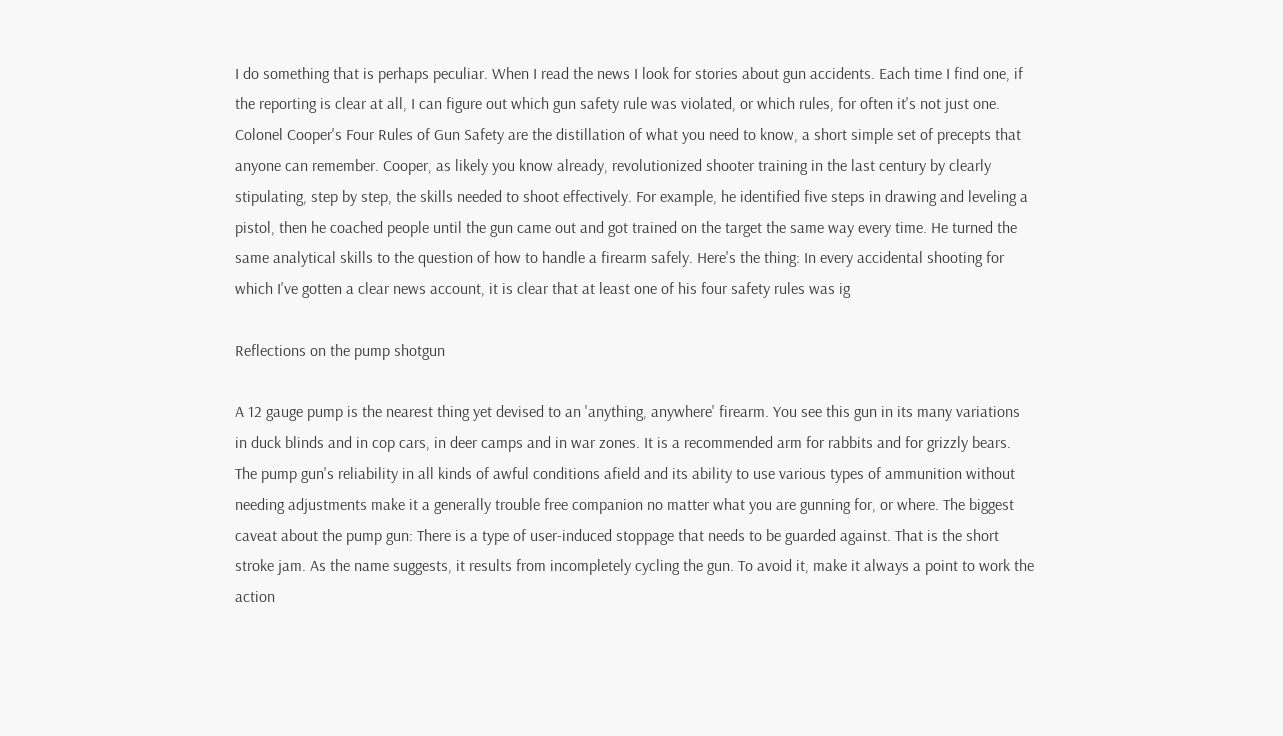I do something that is perhaps peculiar. When I read the news I look for stories about gun accidents. Each time I find one, if the reporting is clear at all, I can figure out which gun safety rule was violated, or which rules, for often it's not just one. Colonel Cooper's Four Rules of Gun Safety are the distillation of what you need to know, a short simple set of precepts that anyone can remember. Cooper, as likely you know already, revolutionized shooter training in the last century by clearly stipulating, step by step, the skills needed to shoot effectively. For example, he identified five steps in drawing and leveling a pistol, then he coached people until the gun came out and got trained on the target the same way every time. He turned the same analytical skills to the question of how to handle a firearm safely. Here's the thing: In every accidental shooting for which I've gotten a clear news account, it is clear that at least one of his four safety rules was ig

Reflections on the pump shotgun

A 12 gauge pump is the nearest thing yet devised to an 'anything, anywhere' firearm. You see this gun in its many variations in duck blinds and in cop cars, in deer camps and in war zones. It is a recommended arm for rabbits and for grizzly bears. The pump gun's reliability in all kinds of awful conditions afield and its ability to use various types of ammunition without needing adjustments make it a generally trouble free companion no matter what you are gunning for, or where. The biggest caveat about the pump gun: There is a type of user-induced stoppage that needs to be guarded against. That is the short stroke jam. As the name suggests, it results from incompletely cycling the gun. To avoid it, make it always a point to work the action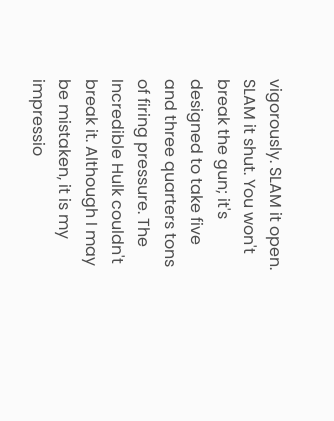vigorously. SLAM it open. SLAM it shut. You won't break the gun; it's designed to take five and three quarters tons of firing pressure. The Incredible Hulk couldn't break it. Although I may be mistaken, it is my impressio